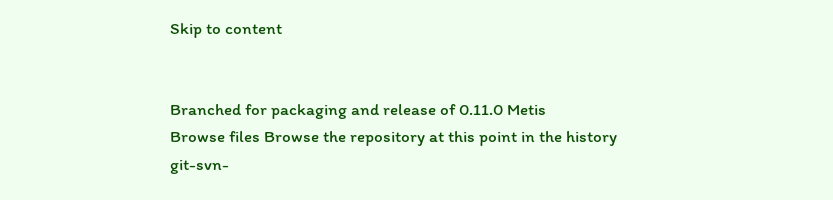Skip to content


Branched for packaging and release of 0.11.0 Metis
Browse files Browse the repository at this point in the history
git-svn-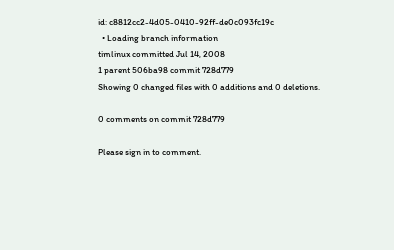id: c8812cc2-4d05-0410-92ff-de0c093fc19c
  • Loading branch information
timlinux committed Jul 14, 2008
1 parent 506ba98 commit 728d779
Showing 0 changed files with 0 additions and 0 deletions.

0 comments on commit 728d779

Please sign in to comment.